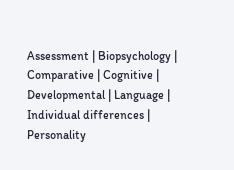Assessment | Biopsychology | Comparative | Cognitive | Developmental | Language | Individual differences | Personality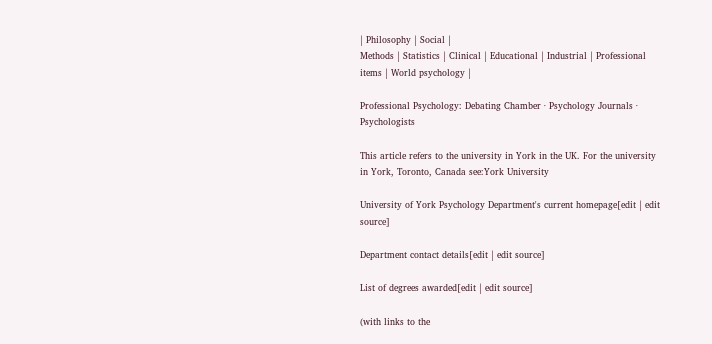| Philosophy | Social |
Methods | Statistics | Clinical | Educational | Industrial | Professional items | World psychology |

Professional Psychology: Debating Chamber · Psychology Journals · Psychologists

This article refers to the university in York in the UK. For the university in York, Toronto, Canada see:York University

University of York Psychology Department's current homepage[edit | edit source]

Department contact details[edit | edit source]

List of degrees awarded[edit | edit source]

(with links to the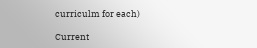curriculm for each)

Current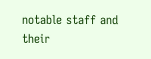notable staff and their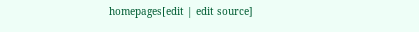homepages[edit | edit source]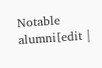Notable alumni[edit |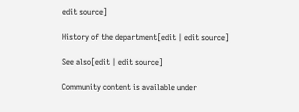edit source]

History of the department[edit | edit source]

See also[edit | edit source]

Community content is available under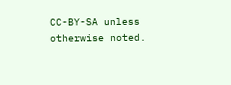CC-BY-SA unless otherwise noted.